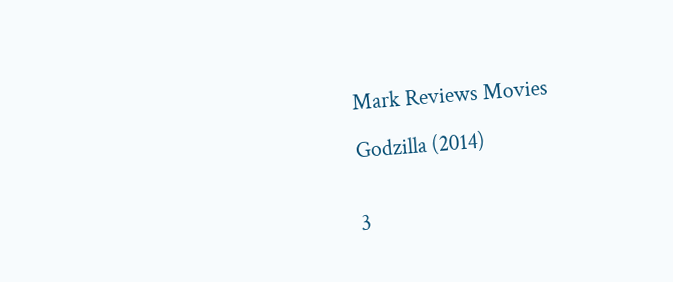Mark Reviews Movies

Godzilla (2014)


3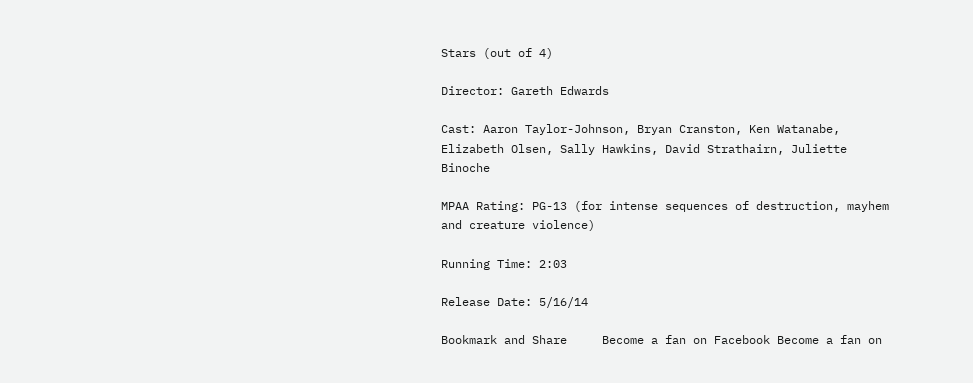Stars (out of 4)

Director: Gareth Edwards

Cast: Aaron Taylor-Johnson, Bryan Cranston, Ken Watanabe, Elizabeth Olsen, Sally Hawkins, David Strathairn, Juliette Binoche

MPAA Rating: PG-13 (for intense sequences of destruction, mayhem and creature violence)

Running Time: 2:03

Release Date: 5/16/14

Bookmark and Share     Become a fan on Facebook Become a fan on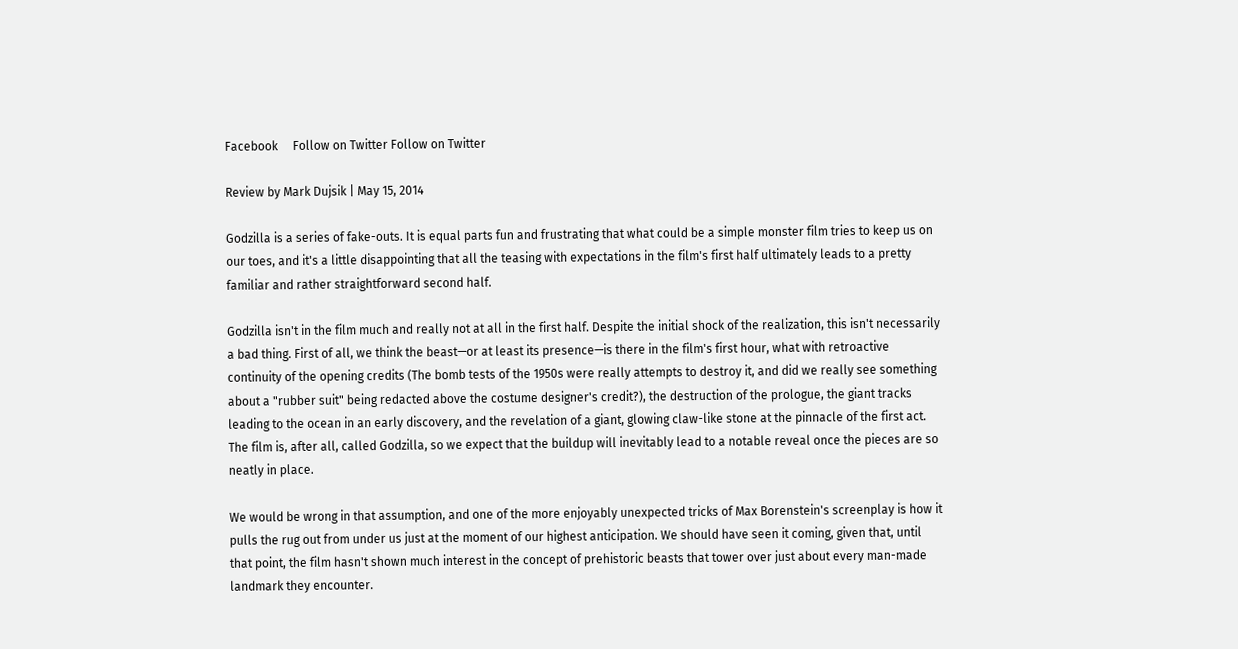Facebook     Follow on Twitter Follow on Twitter

Review by Mark Dujsik | May 15, 2014

Godzilla is a series of fake-outs. It is equal parts fun and frustrating that what could be a simple monster film tries to keep us on our toes, and it's a little disappointing that all the teasing with expectations in the film's first half ultimately leads to a pretty familiar and rather straightforward second half.

Godzilla isn't in the film much and really not at all in the first half. Despite the initial shock of the realization, this isn't necessarily a bad thing. First of all, we think the beast—or at least its presence—is there in the film's first hour, what with retroactive continuity of the opening credits (The bomb tests of the 1950s were really attempts to destroy it, and did we really see something about a "rubber suit" being redacted above the costume designer's credit?), the destruction of the prologue, the giant tracks leading to the ocean in an early discovery, and the revelation of a giant, glowing claw-like stone at the pinnacle of the first act. The film is, after all, called Godzilla, so we expect that the buildup will inevitably lead to a notable reveal once the pieces are so neatly in place.

We would be wrong in that assumption, and one of the more enjoyably unexpected tricks of Max Borenstein's screenplay is how it pulls the rug out from under us just at the moment of our highest anticipation. We should have seen it coming, given that, until that point, the film hasn't shown much interest in the concept of prehistoric beasts that tower over just about every man-made landmark they encounter.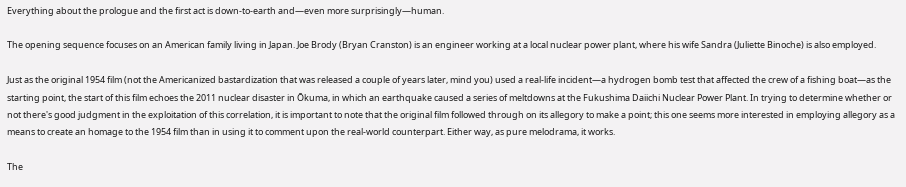Everything about the prologue and the first act is down-to-earth and—even more surprisingly—human.

The opening sequence focuses on an American family living in Japan. Joe Brody (Bryan Cranston) is an engineer working at a local nuclear power plant, where his wife Sandra (Juliette Binoche) is also employed.

Just as the original 1954 film (not the Americanized bastardization that was released a couple of years later, mind you) used a real-life incident—a hydrogen bomb test that affected the crew of a fishing boat—as the starting point, the start of this film echoes the 2011 nuclear disaster in Ōkuma, in which an earthquake caused a series of meltdowns at the Fukushima Daiichi Nuclear Power Plant. In trying to determine whether or not there's good judgment in the exploitation of this correlation, it is important to note that the original film followed through on its allegory to make a point; this one seems more interested in employing allegory as a means to create an homage to the 1954 film than in using it to comment upon the real-world counterpart. Either way, as pure melodrama, it works.

The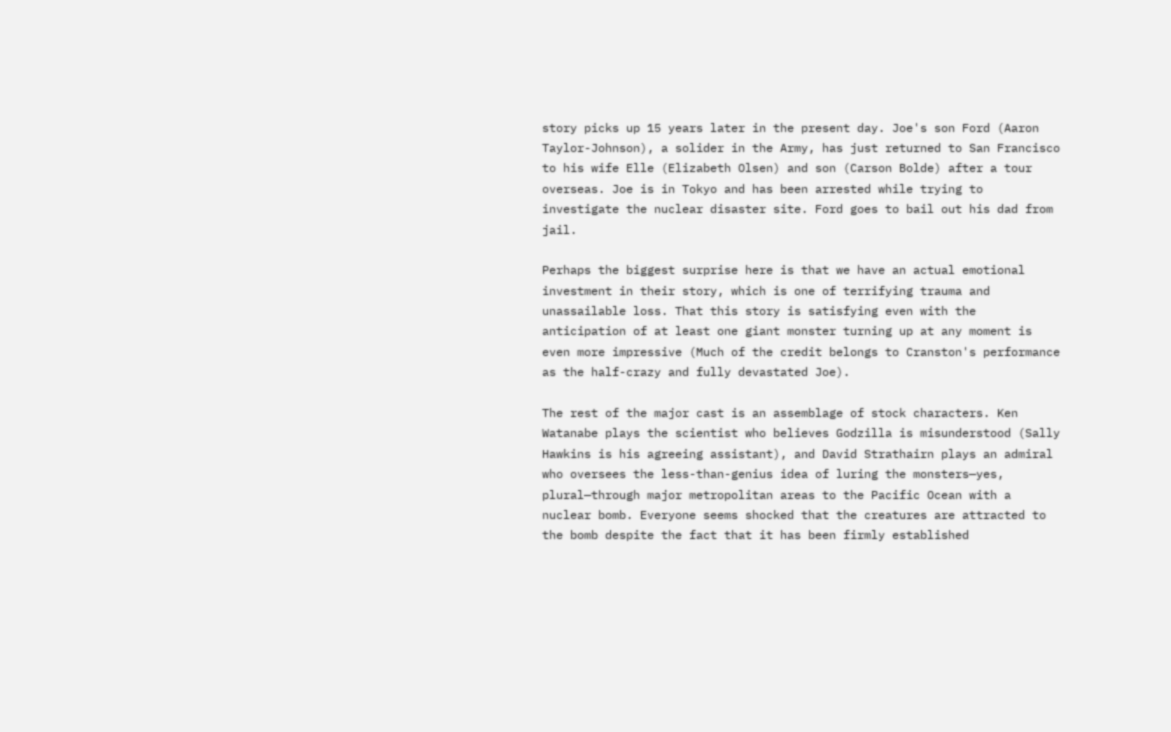story picks up 15 years later in the present day. Joe's son Ford (Aaron Taylor-Johnson), a solider in the Army, has just returned to San Francisco to his wife Elle (Elizabeth Olsen) and son (Carson Bolde) after a tour overseas. Joe is in Tokyo and has been arrested while trying to investigate the nuclear disaster site. Ford goes to bail out his dad from jail.

Perhaps the biggest surprise here is that we have an actual emotional investment in their story, which is one of terrifying trauma and unassailable loss. That this story is satisfying even with the anticipation of at least one giant monster turning up at any moment is even more impressive (Much of the credit belongs to Cranston's performance as the half-crazy and fully devastated Joe).

The rest of the major cast is an assemblage of stock characters. Ken Watanabe plays the scientist who believes Godzilla is misunderstood (Sally Hawkins is his agreeing assistant), and David Strathairn plays an admiral who oversees the less-than-genius idea of luring the monsters—yes, plural—through major metropolitan areas to the Pacific Ocean with a nuclear bomb. Everyone seems shocked that the creatures are attracted to the bomb despite the fact that it has been firmly established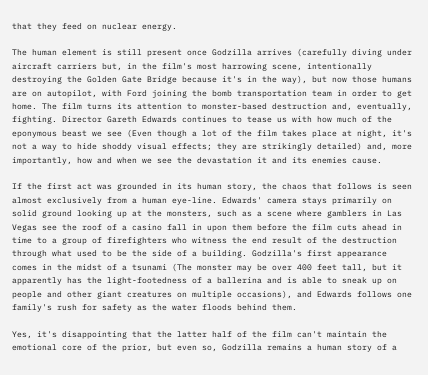that they feed on nuclear energy.

The human element is still present once Godzilla arrives (carefully diving under aircraft carriers but, in the film's most harrowing scene, intentionally destroying the Golden Gate Bridge because it's in the way), but now those humans are on autopilot, with Ford joining the bomb transportation team in order to get home. The film turns its attention to monster-based destruction and, eventually, fighting. Director Gareth Edwards continues to tease us with how much of the eponymous beast we see (Even though a lot of the film takes place at night, it's not a way to hide shoddy visual effects; they are strikingly detailed) and, more importantly, how and when we see the devastation it and its enemies cause.

If the first act was grounded in its human story, the chaos that follows is seen almost exclusively from a human eye-line. Edwards' camera stays primarily on solid ground looking up at the monsters, such as a scene where gamblers in Las Vegas see the roof of a casino fall in upon them before the film cuts ahead in time to a group of firefighters who witness the end result of the destruction through what used to be the side of a building. Godzilla's first appearance comes in the midst of a tsunami (The monster may be over 400 feet tall, but it apparently has the light-footedness of a ballerina and is able to sneak up on people and other giant creatures on multiple occasions), and Edwards follows one family's rush for safety as the water floods behind them.

Yes, it's disappointing that the latter half of the film can't maintain the emotional core of the prior, but even so, Godzilla remains a human story of a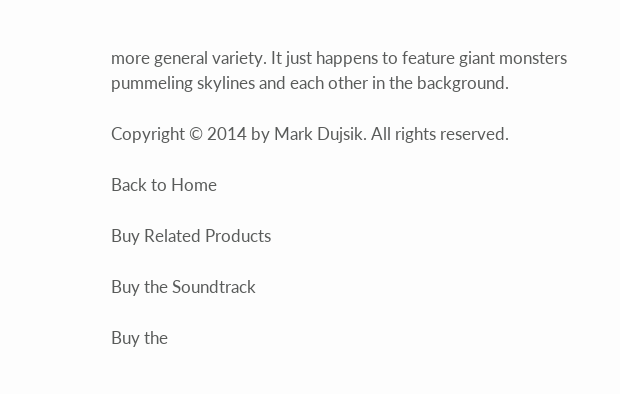more general variety. It just happens to feature giant monsters pummeling skylines and each other in the background.

Copyright © 2014 by Mark Dujsik. All rights reserved.

Back to Home

Buy Related Products

Buy the Soundtrack

Buy the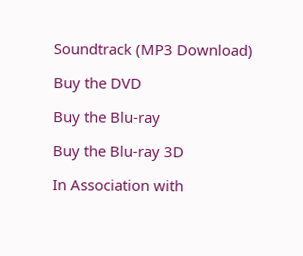Soundtrack (MP3 Download)

Buy the DVD

Buy the Blu-ray

Buy the Blu-ray 3D

In Association with